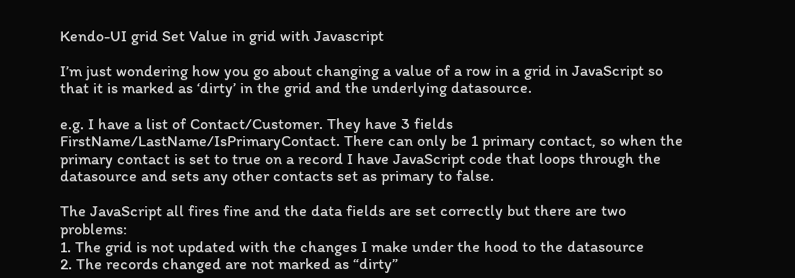Kendo-UI grid Set Value in grid with Javascript

I’m just wondering how you go about changing a value of a row in a grid in JavaScript so that it is marked as ‘dirty’ in the grid and the underlying datasource.

e.g. I have a list of Contact/Customer. They have 3 fields FirstName/LastName/IsPrimaryContact. There can only be 1 primary contact, so when the primary contact is set to true on a record I have JavaScript code that loops through the datasource and sets any other contacts set as primary to false.

The JavaScript all fires fine and the data fields are set correctly but there are two problems:
1. The grid is not updated with the changes I make under the hood to the datasource
2. The records changed are not marked as “dirty”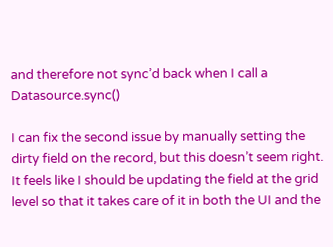and therefore not sync’d back when I call a Datasource.sync()

I can fix the second issue by manually setting the dirty field on the record, but this doesn’t seem right. It feels like I should be updating the field at the grid level so that it takes care of it in both the UI and the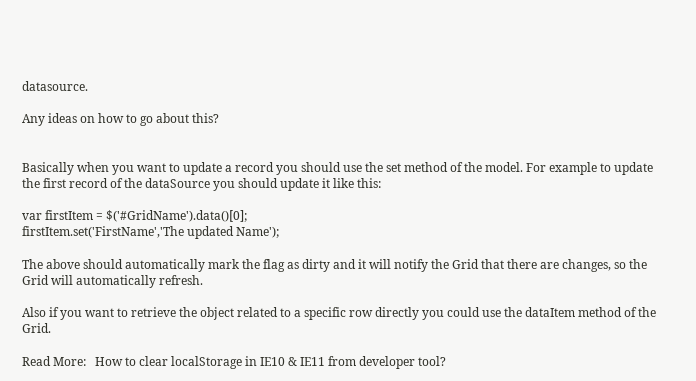datasource.

Any ideas on how to go about this?


Basically when you want to update a record you should use the set method of the model. For example to update the first record of the dataSource you should update it like this:

var firstItem = $('#GridName').data()[0];
firstItem.set('FirstName','The updated Name');

The above should automatically mark the flag as dirty and it will notify the Grid that there are changes, so the Grid will automatically refresh.

Also if you want to retrieve the object related to a specific row directly you could use the dataItem method of the Grid.

Read More:   How to clear localStorage in IE10 & IE11 from developer tool?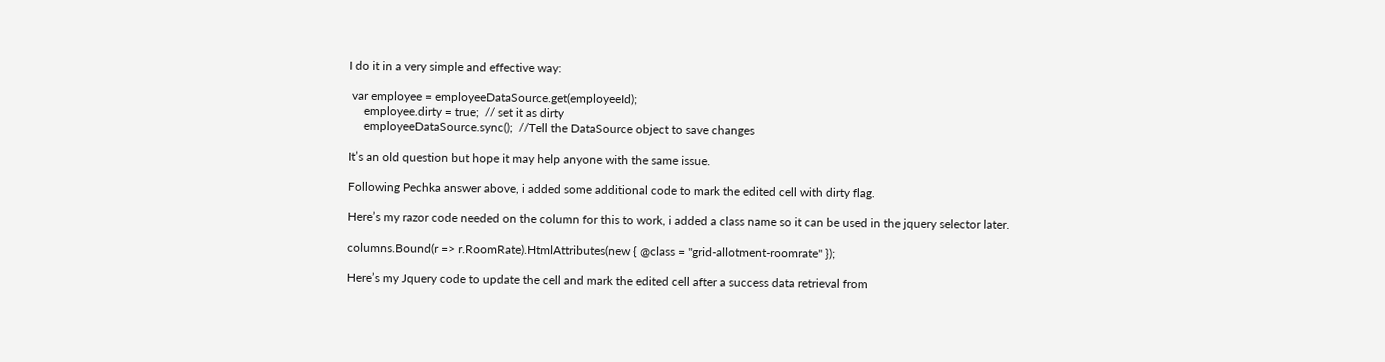I do it in a very simple and effective way:

 var employee = employeeDataSource.get(employeeId);
     employee.dirty = true;  // set it as dirty
     employeeDataSource.sync();  //Tell the DataSource object to save changes

It’s an old question but hope it may help anyone with the same issue.

Following Pechka answer above, i added some additional code to mark the edited cell with dirty flag.

Here’s my razor code needed on the column for this to work, i added a class name so it can be used in the jquery selector later.

columns.Bound(r => r.RoomRate).HtmlAttributes(new { @class = "grid-allotment-roomrate" });

Here’s my Jquery code to update the cell and mark the edited cell after a success data retrieval from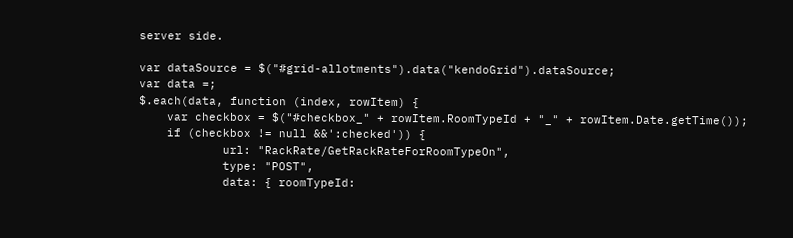server side.

var dataSource = $("#grid-allotments").data("kendoGrid").dataSource;
var data =;
$.each(data, function (index, rowItem) {
    var checkbox = $("#checkbox_" + rowItem.RoomTypeId + "_" + rowItem.Date.getTime());
    if (checkbox != null &&':checked')) {
            url: "RackRate/GetRackRateForRoomTypeOn",
            type: "POST",
            data: { roomTypeId: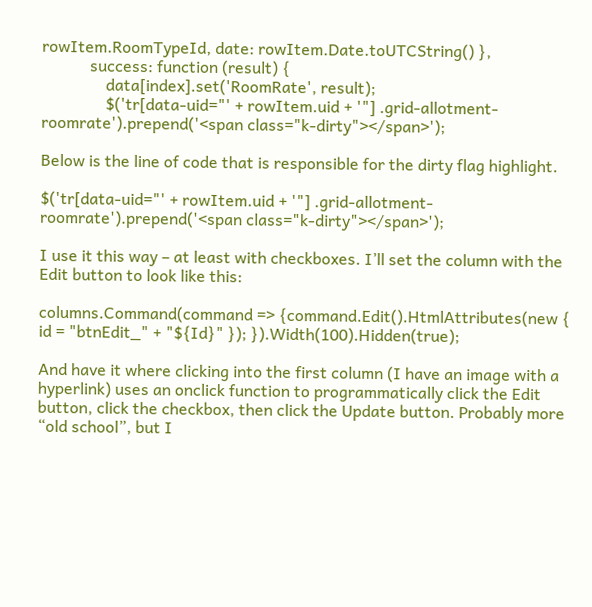rowItem.RoomTypeId, date: rowItem.Date.toUTCString() },
            success: function (result) {
                data[index].set('RoomRate', result);
                $('tr[data-uid="' + rowItem.uid + '"] .grid-allotment-roomrate').prepend('<span class="k-dirty"></span>');

Below is the line of code that is responsible for the dirty flag highlight.

$('tr[data-uid="' + rowItem.uid + '"] .grid-allotment-roomrate').prepend('<span class="k-dirty"></span>');

I use it this way – at least with checkboxes. I’ll set the column with the Edit button to look like this:

columns.Command(command => {command.Edit().HtmlAttributes(new { id = "btnEdit_" + "${Id}" }); }).Width(100).Hidden(true);

And have it where clicking into the first column (I have an image with a hyperlink) uses an onclick function to programmatically click the Edit button, click the checkbox, then click the Update button. Probably more “old school”, but I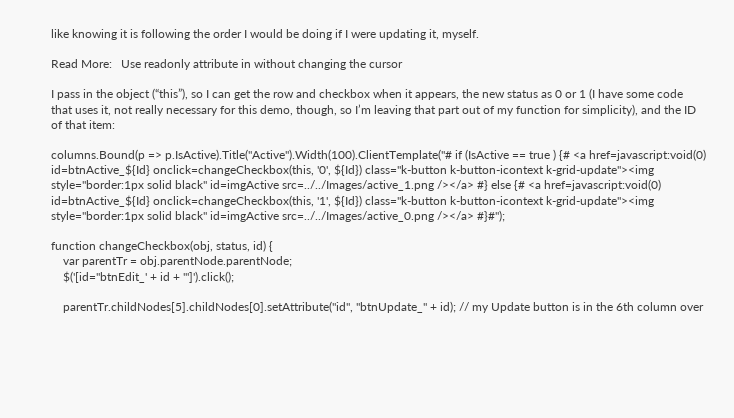like knowing it is following the order I would be doing if I were updating it, myself.

Read More:   Use readonly attribute in without changing the cursor

I pass in the object (“this”), so I can get the row and checkbox when it appears, the new status as 0 or 1 (I have some code that uses it, not really necessary for this demo, though, so I’m leaving that part out of my function for simplicity), and the ID of that item:

columns.Bound(p => p.IsActive).Title("Active").Width(100).ClientTemplate("# if (IsActive == true ) {# <a href=javascript:void(0) id=btnActive_${Id} onclick=changeCheckbox(this, '0', ${Id}) class="k-button k-button-icontext k-grid-update"><img style="border:1px solid black" id=imgActive src=../../Images/active_1.png /></a> #} else {# <a href=javascript:void(0) id=btnActive_${Id} onclick=changeCheckbox(this, '1', ${Id}) class="k-button k-button-icontext k-grid-update"><img style="border:1px solid black" id=imgActive src=../../Images/active_0.png /></a> #}#");

function changeCheckbox(obj, status, id) {
    var parentTr = obj.parentNode.parentNode;
    $('[id="btnEdit_' + id + '"]').click();

    parentTr.childNodes[5].childNodes[0].setAttribute("id", "btnUpdate_" + id); // my Update button is in the 6th column over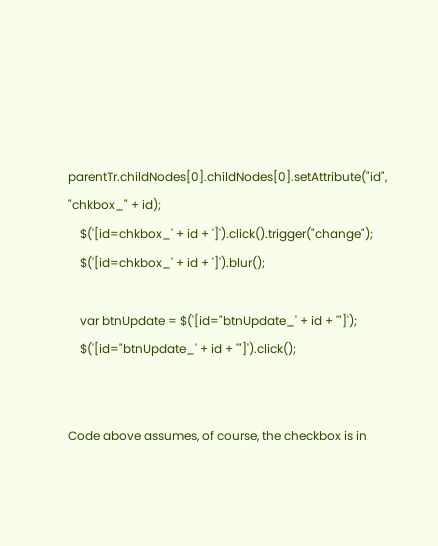parentTr.childNodes[0].childNodes[0].setAttribute("id", "chkbox_" + id);
    $('[id=chkbox_' + id + ']').click().trigger("change");
    $('[id=chkbox_' + id + ']').blur();

    var btnUpdate = $('[id="btnUpdate_' + id + '"]');
    $('[id="btnUpdate_' + id + '"]').click();


Code above assumes, of course, the checkbox is in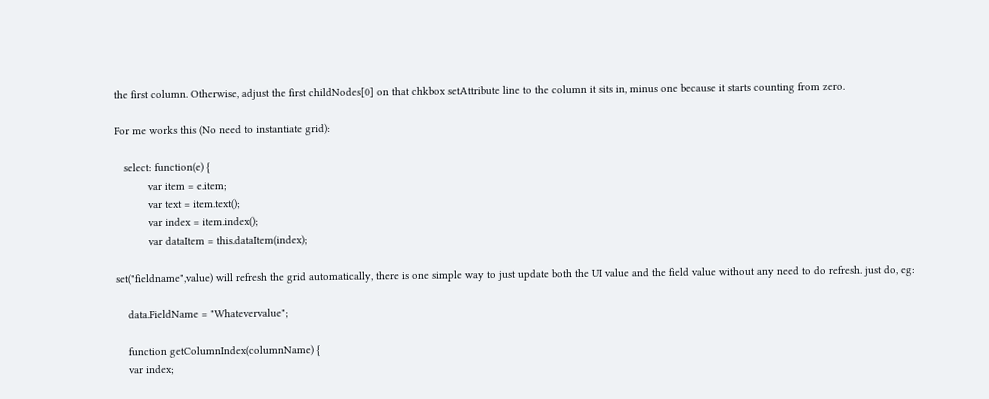the first column. Otherwise, adjust the first childNodes[0] on that chkbox setAttribute line to the column it sits in, minus one because it starts counting from zero.

For me works this (No need to instantiate grid):

   select: function(e) {
           var item = e.item;
           var text = item.text();
           var index = item.index();
           var dataItem = this.dataItem(index);

set("fieldname",value) will refresh the grid automatically, there is one simple way to just update both the UI value and the field value without any need to do refresh. just do, eg:

    data.FieldName = "Whatevervalue";

    function getColumnIndex(columnName) {
    var index;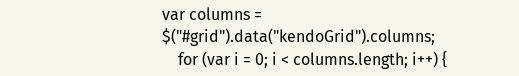var columns = $("#grid").data("kendoGrid").columns;
    for (var i = 0; i < columns.length; i++) {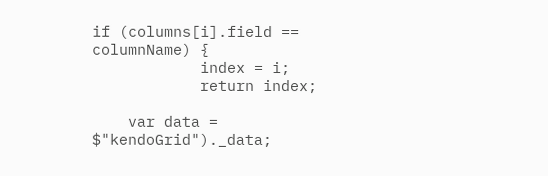if (columns[i].field == columnName) {
            index = i;
            return index;

    var data = $"kendoGrid")._data;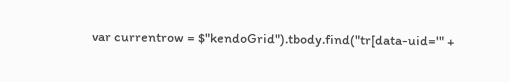var currentrow = $"kendoGrid").tbody.find("tr[data-uid='" +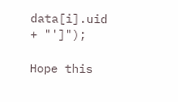data[i].uid + "']");

Hope this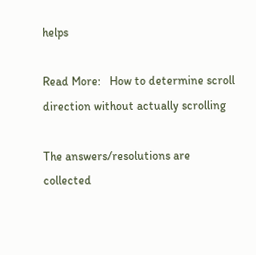helps

Read More:   How to determine scroll direction without actually scrolling

The answers/resolutions are collected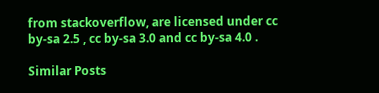from stackoverflow, are licensed under cc by-sa 2.5 , cc by-sa 3.0 and cc by-sa 4.0 .

Similar Posts